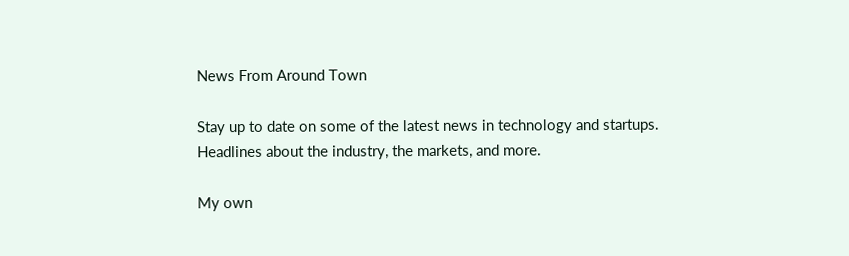News From Around Town

Stay up to date on some of the latest news in technology and startups. Headlines about the industry, the markets, and more.

My own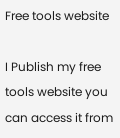Free tools website

I Publish my free tools website you can access it from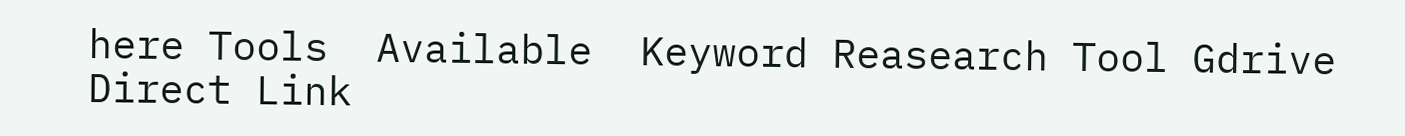here Tools  Available  Keyword Reasearch Tool Gdrive Direct Link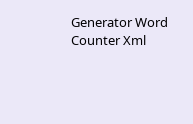Generator Word Counter Xml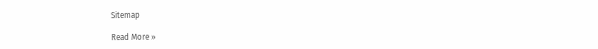Sitemap

Read More »